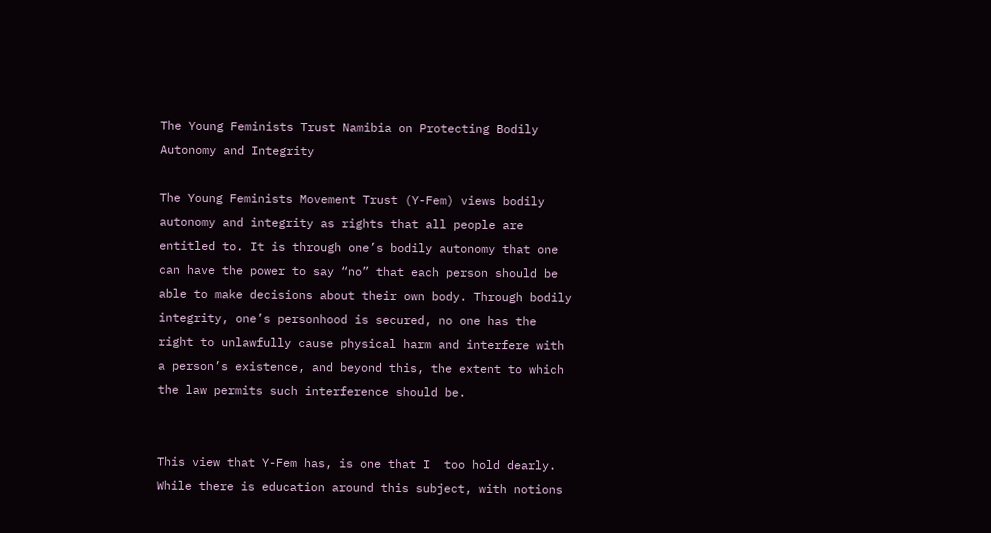The Young Feminists Trust Namibia on Protecting Bodily Autonomy and Integrity

The Young Feminists Movement Trust (Y-Fem) views bodily autonomy and integrity as rights that all people are entitled to. It is through one’s bodily autonomy that one can have the power to say “no” that each person should be able to make decisions about their own body. Through bodily integrity, one’s personhood is secured, no one has the right to unlawfully cause physical harm and interfere with a person’s existence, and beyond this, the extent to which the law permits such interference should be.


This view that Y-Fem has, is one that I  too hold dearly. While there is education around this subject, with notions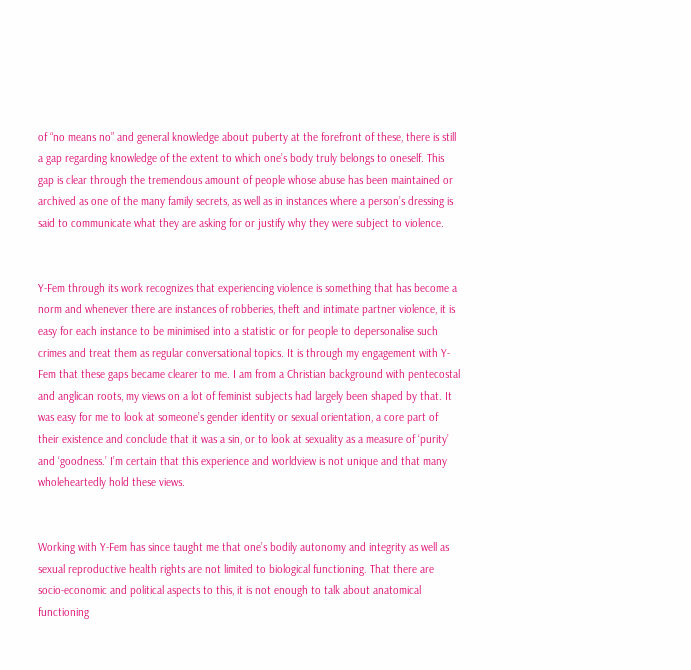of “no means no” and general knowledge about puberty at the forefront of these, there is still a gap regarding knowledge of the extent to which one’s body truly belongs to oneself. This gap is clear through the tremendous amount of people whose abuse has been maintained or archived as one of the many family secrets, as well as in instances where a person’s dressing is said to communicate what they are asking for or justify why they were subject to violence.


Y-Fem through its work recognizes that experiencing violence is something that has become a norm and whenever there are instances of robberies, theft and intimate partner violence, it is easy for each instance to be minimised into a statistic or for people to depersonalise such crimes and treat them as regular conversational topics. It is through my engagement with Y-Fem that these gaps became clearer to me. I am from a Christian background with pentecostal and anglican roots, my views on a lot of feminist subjects had largely been shaped by that. It was easy for me to look at someone’s gender identity or sexual orientation, a core part of their existence and conclude that it was a sin, or to look at sexuality as a measure of ‘purity’ and ‘goodness.’ I’m certain that this experience and worldview is not unique and that many wholeheartedly hold these views.


Working with Y-Fem has since taught me that one’s bodily autonomy and integrity as well as sexual reproductive health rights are not limited to biological functioning. That there are socio-economic and political aspects to this, it is not enough to talk about anatomical functioning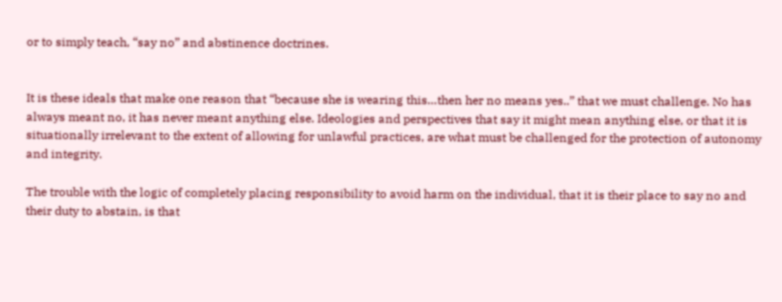or to simply teach, “say no” and abstinence doctrines.


It is these ideals that make one reason that “because she is wearing this…then her no means yes..” that we must challenge. No has always meant no, it has never meant anything else. Ideologies and perspectives that say it might mean anything else, or that it is situationally irrelevant to the extent of allowing for unlawful practices, are what must be challenged for the protection of autonomy and integrity.

The trouble with the logic of completely placing responsibility to avoid harm on the individual, that it is their place to say no and their duty to abstain, is that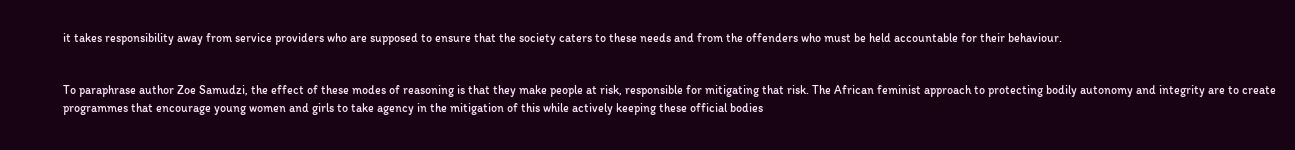it takes responsibility away from service providers who are supposed to ensure that the society caters to these needs and from the offenders who must be held accountable for their behaviour.


To paraphrase author Zoe Samudzi, the effect of these modes of reasoning is that they make people at risk, responsible for mitigating that risk. The African feminist approach to protecting bodily autonomy and integrity are to create programmes that encourage young women and girls to take agency in the mitigation of this while actively keeping these official bodies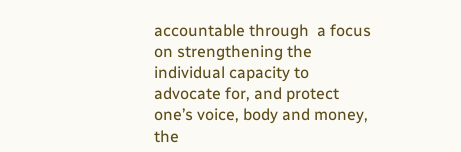accountable through  a focus on strengthening the individual capacity to advocate for, and protect one’s voice, body and money, the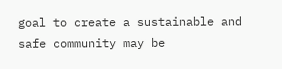goal to create a sustainable and safe community may be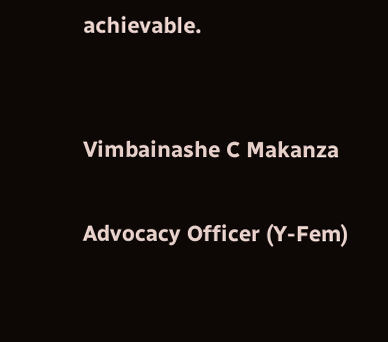achievable.


Vimbainashe C Makanza

Advocacy Officer (Y-Fem)